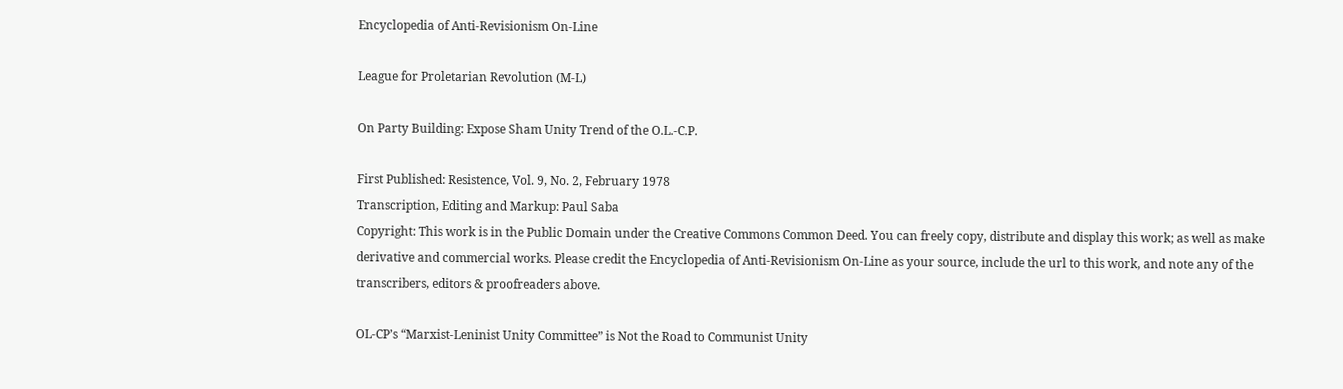Encyclopedia of Anti-Revisionism On-Line

League for Proletarian Revolution (M-L)

On Party Building: Expose Sham Unity Trend of the O.L.-C.P.

First Published: Resistence, Vol. 9, No. 2, February 1978
Transcription, Editing and Markup: Paul Saba
Copyright: This work is in the Public Domain under the Creative Commons Common Deed. You can freely copy, distribute and display this work; as well as make derivative and commercial works. Please credit the Encyclopedia of Anti-Revisionism On-Line as your source, include the url to this work, and note any of the transcribers, editors & proofreaders above.

OL-CP’s “Marxist-Leninist Unity Committee” is Not the Road to Communist Unity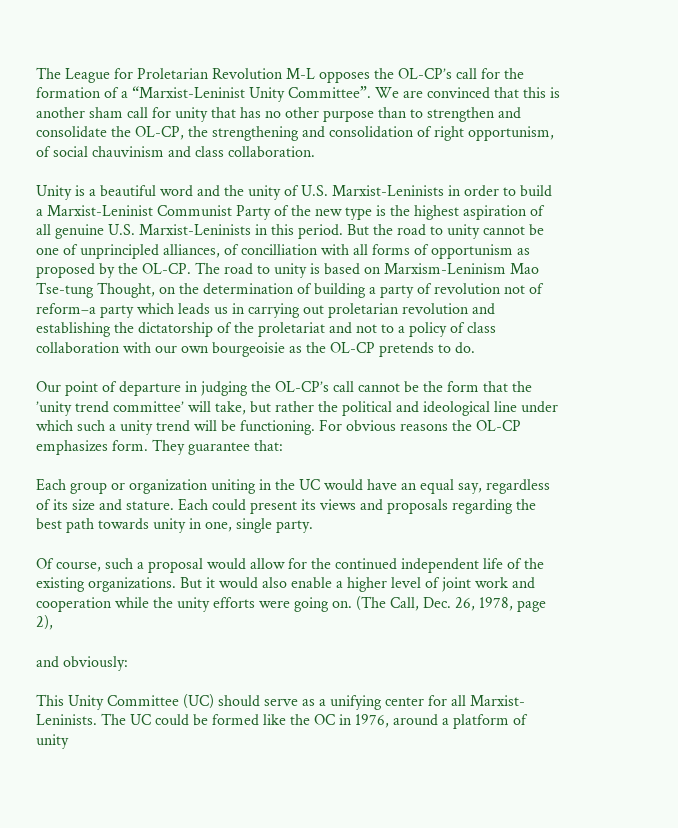The League for Proletarian Revolution M-L opposes the OL-CP’s call for the formation of a “Marxist-Leninist Unity Committee”. We are convinced that this is another sham call for unity that has no other purpose than to strengthen and consolidate the OL-CP, the strengthening and consolidation of right opportunism, of social chauvinism and class collaboration.

Unity is a beautiful word and the unity of U.S. Marxist-Leninists in order to build a Marxist-Leninist Communist Party of the new type is the highest aspiration of all genuine U.S. Marxist-Leninists in this period. But the road to unity cannot be one of unprincipled alliances, of concilliation with all forms of opportunism as proposed by the OL-CP. The road to unity is based on Marxism-Leninism Mao Tse-tung Thought, on the determination of building a party of revolution not of reform–a party which leads us in carrying out proletarian revolution and establishing the dictatorship of the proletariat and not to a policy of class collaboration with our own bourgeoisie as the OL-CP pretends to do.

Our point of departure in judging the OL-CP’s call cannot be the form that the ’unity trend committee’ will take, but rather the political and ideological line under which such a unity trend will be functioning. For obvious reasons the OL-CP emphasizes form. They guarantee that:

Each group or organization uniting in the UC would have an equal say, regardless of its size and stature. Each could present its views and proposals regarding the best path towards unity in one, single party.

Of course, such a proposal would allow for the continued independent life of the existing organizations. But it would also enable a higher level of joint work and cooperation while the unity efforts were going on. (The Call, Dec. 26, 1978, page 2),

and obviously:

This Unity Committee (UC) should serve as a unifying center for all Marxist-Leninists. The UC could be formed like the OC in 1976, around a platform of unity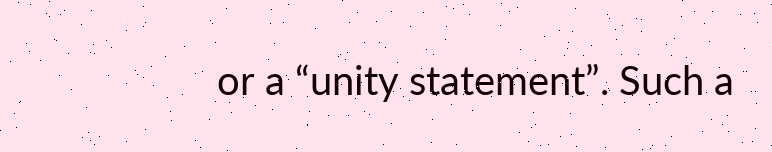or a “unity statement”. Such a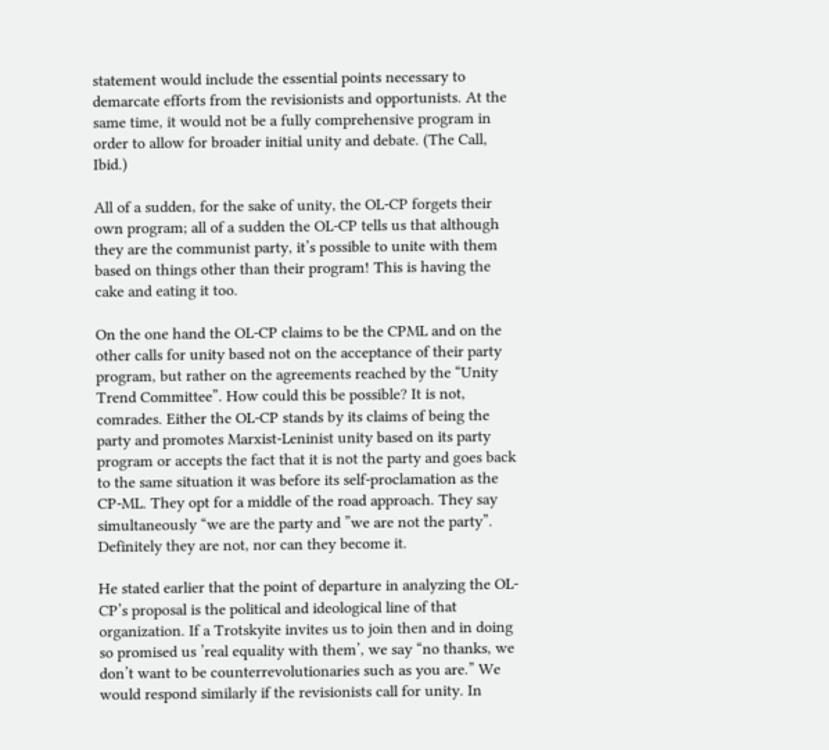statement would include the essential points necessary to demarcate efforts from the revisionists and opportunists. At the same time, it would not be a fully comprehensive program in order to allow for broader initial unity and debate. (The Call, Ibid.)

All of a sudden, for the sake of unity, the OL-CP forgets their own program; all of a sudden the OL-CP tells us that although they are the communist party, it’s possible to unite with them based on things other than their program! This is having the cake and eating it too.

On the one hand the OL-CP claims to be the CPML and on the other calls for unity based not on the acceptance of their party program, but rather on the agreements reached by the “Unity Trend Committee”. How could this be possible? It is not, comrades. Either the OL-CP stands by its claims of being the party and promotes Marxist-Leninist unity based on its party program or accepts the fact that it is not the party and goes back to the same situation it was before its self-proclamation as the CP-ML. They opt for a middle of the road approach. They say simultaneously “we are the party and ”we are not the party”. Definitely they are not, nor can they become it.

He stated earlier that the point of departure in analyzing the OL-CP’s proposal is the political and ideological line of that organization. If a Trotskyite invites us to join then and in doing so promised us ’real equality with them’, we say “no thanks, we don’t want to be counterrevolutionaries such as you are.” We would respond similarly if the revisionists call for unity. In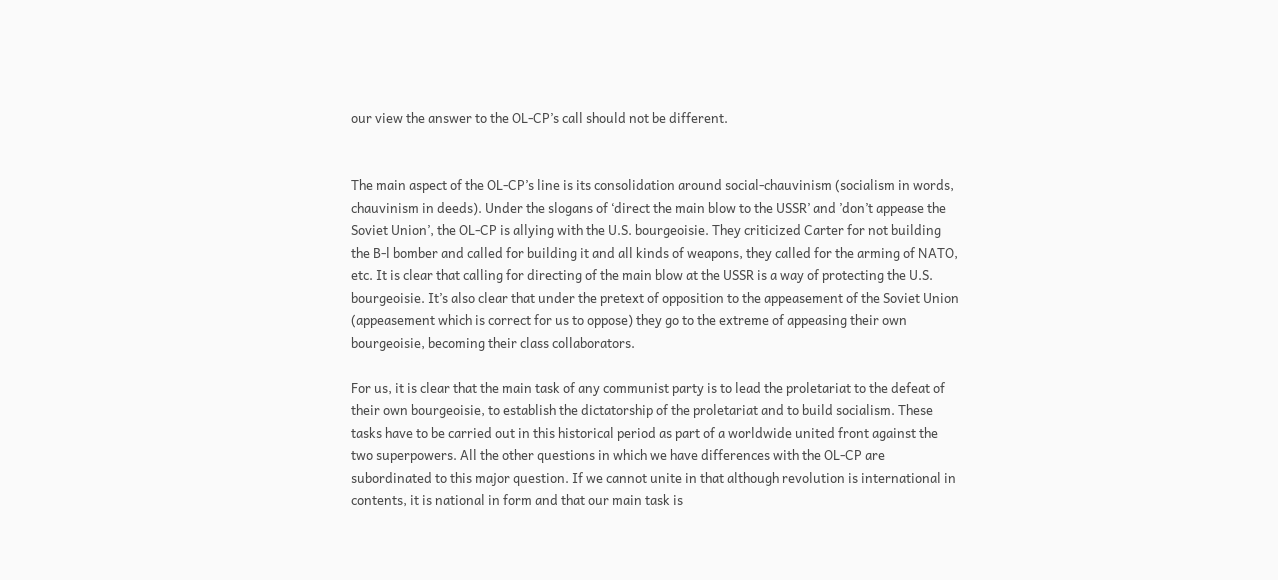our view the answer to the OL-CP’s call should not be different.


The main aspect of the OL-CP’s line is its consolidation around social-chauvinism (socialism in words, chauvinism in deeds). Under the slogans of ‘direct the main blow to the USSR’ and ’don’t appease the Soviet Union’, the OL-CP is allying with the U.S. bourgeoisie. They criticized Carter for not building the B-l bomber and called for building it and all kinds of weapons, they called for the arming of NATO, etc. It is clear that calling for directing of the main blow at the USSR is a way of protecting the U.S. bourgeoisie. It’s also clear that under the pretext of opposition to the appeasement of the Soviet Union (appeasement which is correct for us to oppose) they go to the extreme of appeasing their own bourgeoisie, becoming their class collaborators.

For us, it is clear that the main task of any communist party is to lead the proletariat to the defeat of their own bourgeoisie, to establish the dictatorship of the proletariat and to build socialism. These tasks have to be carried out in this historical period as part of a worldwide united front against the two superpowers. All the other questions in which we have differences with the OL-CP are subordinated to this major question. If we cannot unite in that although revolution is international in contents, it is national in form and that our main task is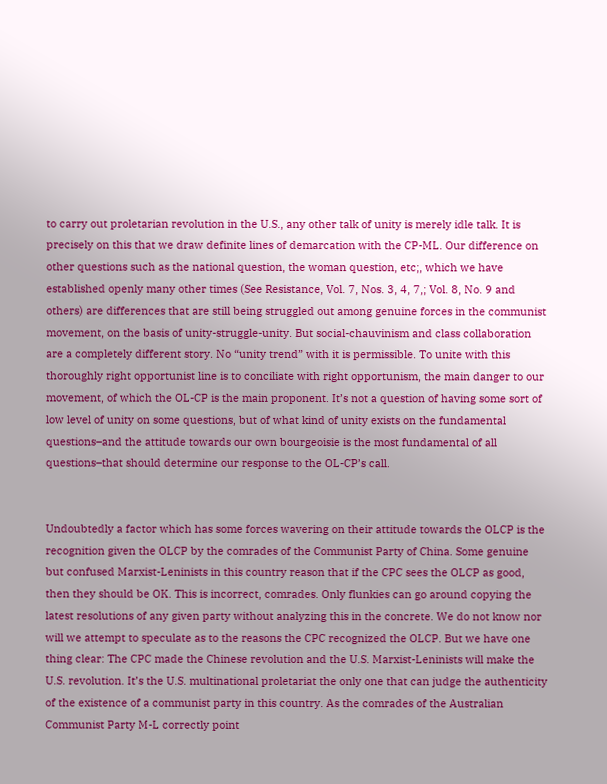to carry out proletarian revolution in the U.S., any other talk of unity is merely idle talk. It is precisely on this that we draw definite lines of demarcation with the CP-ML. Our difference on other questions such as the national question, the woman question, etc;, which we have established openly many other times (See Resistance, Vol. 7, Nos. 3, 4, 7,; Vol. 8, No. 9 and others) are differences that are still being struggled out among genuine forces in the communist movement, on the basis of unity-struggle-unity. But social-chauvinism and class collaboration are a completely different story. No “unity trend” with it is permissible. To unite with this thoroughly right opportunist line is to conciliate with right opportunism, the main danger to our movement, of which the OL-CP is the main proponent. It’s not a question of having some sort of low level of unity on some questions, but of what kind of unity exists on the fundamental questions–and the attitude towards our own bourgeoisie is the most fundamental of all questions–that should determine our response to the OL-CP’s call.


Undoubtedly a factor which has some forces wavering on their attitude towards the OLCP is the recognition given the OLCP by the comrades of the Communist Party of China. Some genuine but confused Marxist-Leninists in this country reason that if the CPC sees the OLCP as good, then they should be OK. This is incorrect, comrades. Only flunkies can go around copying the latest resolutions of any given party without analyzing this in the concrete. We do not know nor will we attempt to speculate as to the reasons the CPC recognized the OLCP. But we have one thing clear: The CPC made the Chinese revolution and the U.S. Marxist-Leninists will make the U.S. revolution. It’s the U.S. multinational proletariat the only one that can judge the authenticity of the existence of a communist party in this country. As the comrades of the Australian Communist Party M-L correctly point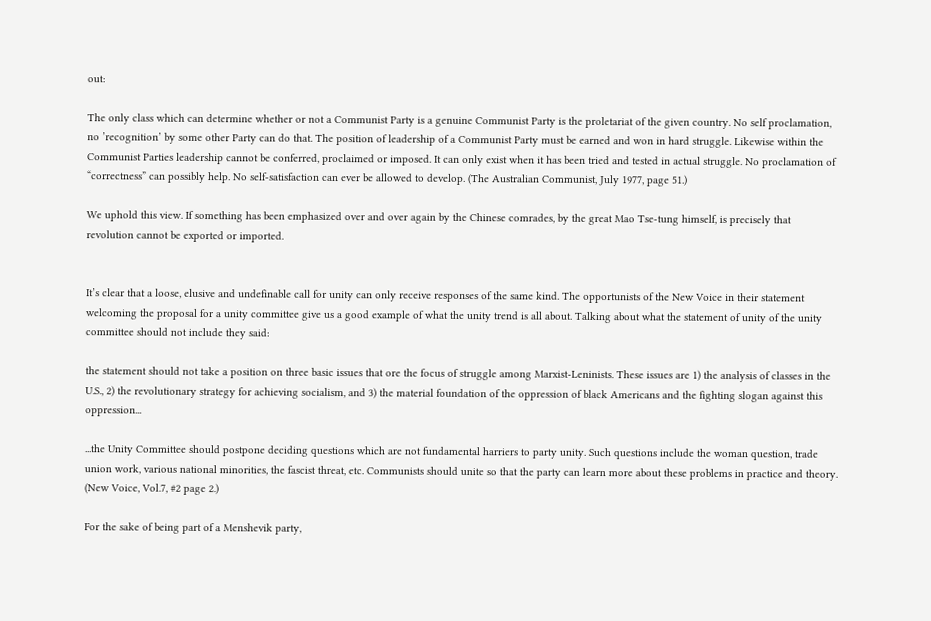out:

The only class which can determine whether or not a Communist Party is a genuine Communist Party is the proletariat of the given country. No self proclamation, no ’recognition’ by some other Party can do that. The position of leadership of a Communist Party must be earned and won in hard struggle. Likewise within the Communist Parties leadership cannot be conferred, proclaimed or imposed. It can only exist when it has been tried and tested in actual struggle. No proclamation of “correctness” can possibly help. No self-satisfaction can ever be allowed to develop. (The Australian Communist, July 1977, page 51.)

We uphold this view. If something has been emphasized over and over again by the Chinese comrades, by the great Mao Tse-tung himself, is precisely that revolution cannot be exported or imported.


It’s clear that a loose, elusive and undefinable call for unity can only receive responses of the same kind. The opportunists of the New Voice in their statement welcoming the proposal for a unity committee give us a good example of what the unity trend is all about. Talking about what the statement of unity of the unity committee should not include they said:

the statement should not take a position on three basic issues that ore the focus of struggle among Marxist-Leninists. These issues are 1) the analysis of classes in the U.S., 2) the revolutionary strategy for achieving socialism, and 3) the material foundation of the oppression of black Americans and the fighting slogan against this oppression...

...the Unity Committee should postpone deciding questions which are not fundamental harriers to party unity. Such questions include the woman question, trade union work, various national minorities, the fascist threat, etc. Communists should unite so that the party can learn more about these problems in practice and theory. (New Voice, Vol.7, #2 page 2.)

For the sake of being part of a Menshevik party,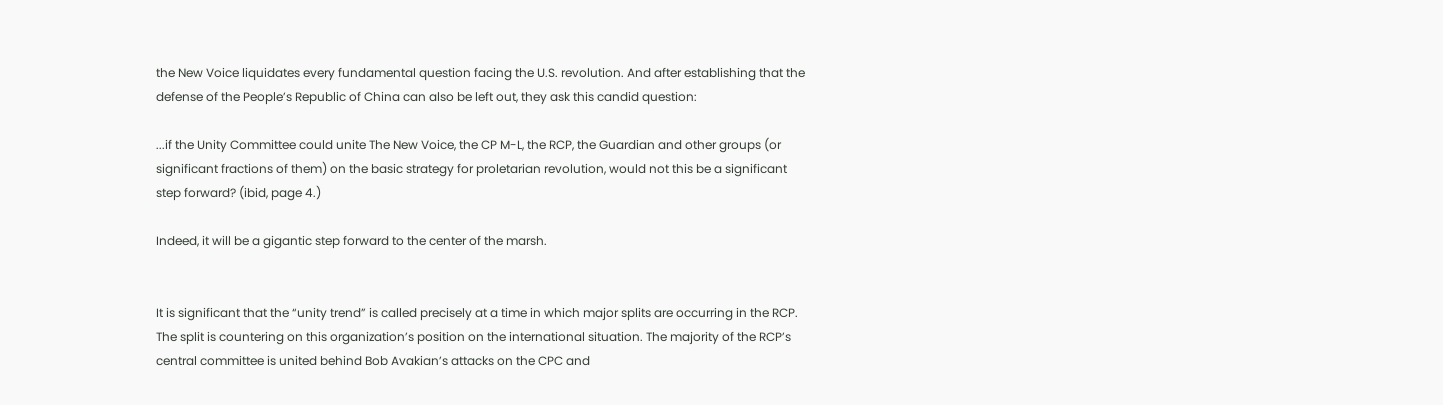the New Voice liquidates every fundamental question facing the U.S. revolution. And after establishing that the defense of the People’s Republic of China can also be left out, they ask this candid question:

...if the Unity Committee could unite The New Voice, the CP M-L, the RCP, the Guardian and other groups (or significant fractions of them) on the basic strategy for proletarian revolution, would not this be a significant step forward? (ibid, page 4.)

Indeed, it will be a gigantic step forward to the center of the marsh.


It is significant that the “unity trend” is called precisely at a time in which major splits are occurring in the RCP. The split is countering on this organization’s position on the international situation. The majority of the RCP’s central committee is united behind Bob Avakian’s attacks on the CPC and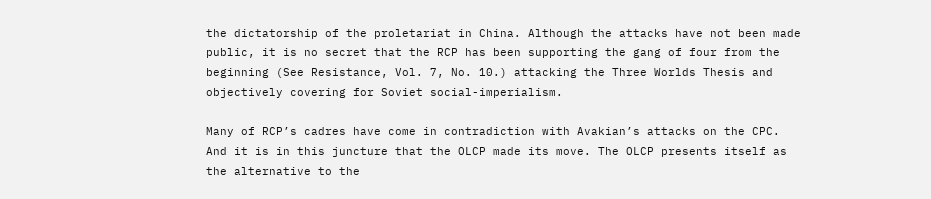the dictatorship of the proletariat in China. Although the attacks have not been made public, it is no secret that the RCP has been supporting the gang of four from the beginning (See Resistance, Vol. 7, No. 10.) attacking the Three Worlds Thesis and objectively covering for Soviet social-imperialism.

Many of RCP’s cadres have come in contradiction with Avakian’s attacks on the CPC. And it is in this juncture that the OLCP made its move. The OLCP presents itself as the alternative to the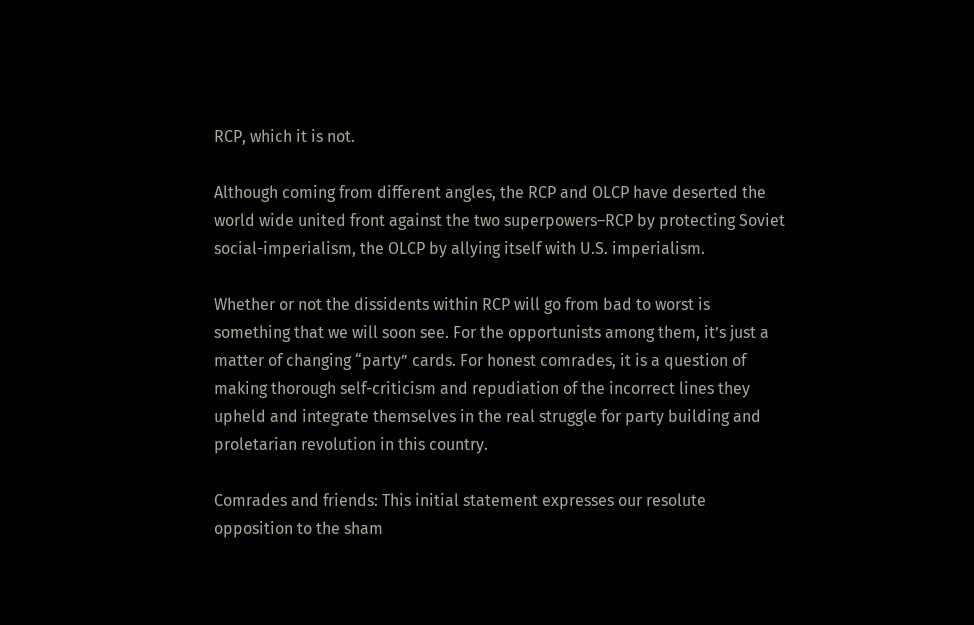RCP, which it is not.

Although coming from different angles, the RCP and OLCP have deserted the world wide united front against the two superpowers–RCP by protecting Soviet social-imperialism, the OLCP by allying itself with U.S. imperialism.

Whether or not the dissidents within RCP will go from bad to worst is something that we will soon see. For the opportunists among them, it’s just a matter of changing “party” cards. For honest comrades, it is a question of making thorough self-criticism and repudiation of the incorrect lines they upheld and integrate themselves in the real struggle for party building and proletarian revolution in this country.

Comrades and friends: This initial statement expresses our resolute opposition to the sham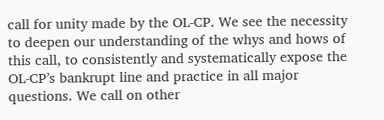call for unity made by the OL-CP. We see the necessity to deepen our understanding of the whys and hows of this call, to consistently and systematically expose the OL-CP’s bankrupt line and practice in all major questions. We call on other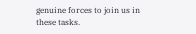genuine forces to join us in these tasks.